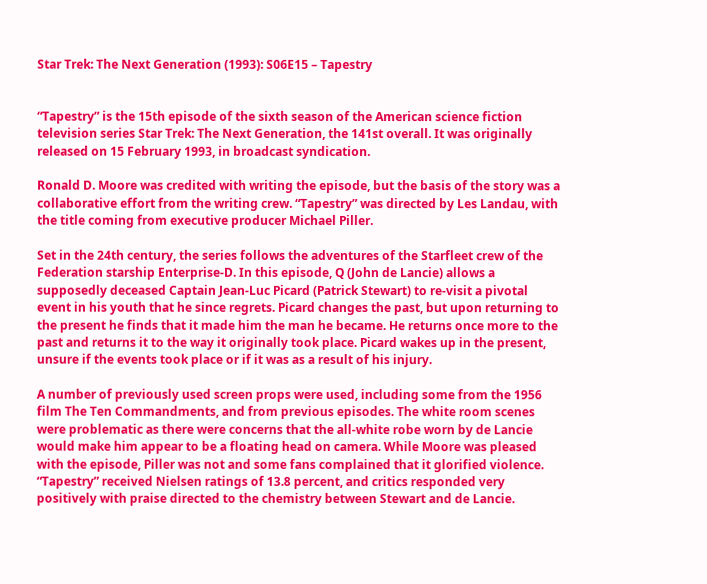Star Trek: The Next Generation (1993): S06E15 – Tapestry


“Tapestry” is the 15th episode of the sixth season of the American science fiction television series Star Trek: The Next Generation, the 141st overall. It was originally released on 15 February 1993, in broadcast syndication.

Ronald D. Moore was credited with writing the episode, but the basis of the story was a collaborative effort from the writing crew. “Tapestry” was directed by Les Landau, with the title coming from executive producer Michael Piller.

Set in the 24th century, the series follows the adventures of the Starfleet crew of the Federation starship Enterprise-D. In this episode, Q (John de Lancie) allows a supposedly deceased Captain Jean-Luc Picard (Patrick Stewart) to re-visit a pivotal event in his youth that he since regrets. Picard changes the past, but upon returning to the present he finds that it made him the man he became. He returns once more to the past and returns it to the way it originally took place. Picard wakes up in the present, unsure if the events took place or if it was as a result of his injury.

A number of previously used screen props were used, including some from the 1956 film The Ten Commandments, and from previous episodes. The white room scenes were problematic as there were concerns that the all-white robe worn by de Lancie would make him appear to be a floating head on camera. While Moore was pleased with the episode, Piller was not and some fans complained that it glorified violence. “Tapestry” received Nielsen ratings of 13.8 percent, and critics responded very positively with praise directed to the chemistry between Stewart and de Lancie.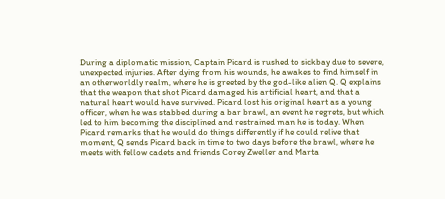During a diplomatic mission, Captain Picard is rushed to sickbay due to severe, unexpected injuries. After dying from his wounds, he awakes to find himself in an otherworldly realm, where he is greeted by the god-like alien Q. Q explains that the weapon that shot Picard damaged his artificial heart, and that a natural heart would have survived. Picard lost his original heart as a young officer, when he was stabbed during a bar brawl, an event he regrets, but which led to him becoming the disciplined and restrained man he is today. When Picard remarks that he would do things differently if he could relive that moment, Q sends Picard back in time to two days before the brawl, where he meets with fellow cadets and friends Corey Zweller and Marta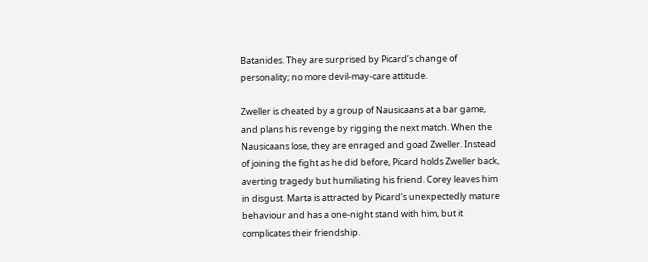Batanides. They are surprised by Picard’s change of personality; no more devil-may-care attitude.

Zweller is cheated by a group of Nausicaans at a bar game, and plans his revenge by rigging the next match. When the Nausicaans lose, they are enraged and goad Zweller. Instead of joining the fight as he did before, Picard holds Zweller back, averting tragedy but humiliating his friend. Corey leaves him in disgust. Marta is attracted by Picard’s unexpectedly mature behaviour and has a one-night stand with him, but it complicates their friendship.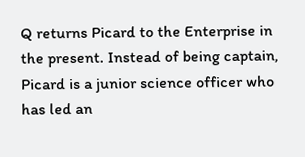Q returns Picard to the Enterprise in the present. Instead of being captain, Picard is a junior science officer who has led an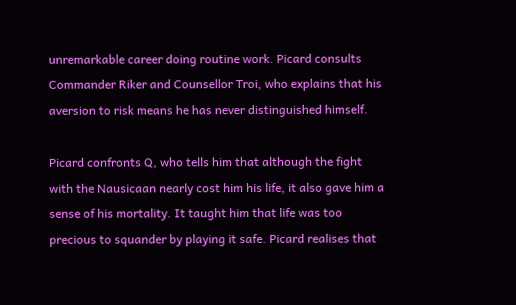unremarkable career doing routine work. Picard consults Commander Riker and Counsellor Troi, who explains that his aversion to risk means he has never distinguished himself.

Picard confronts Q, who tells him that although the fight with the Nausicaan nearly cost him his life, it also gave him a sense of his mortality. It taught him that life was too precious to squander by playing it safe. Picard realises that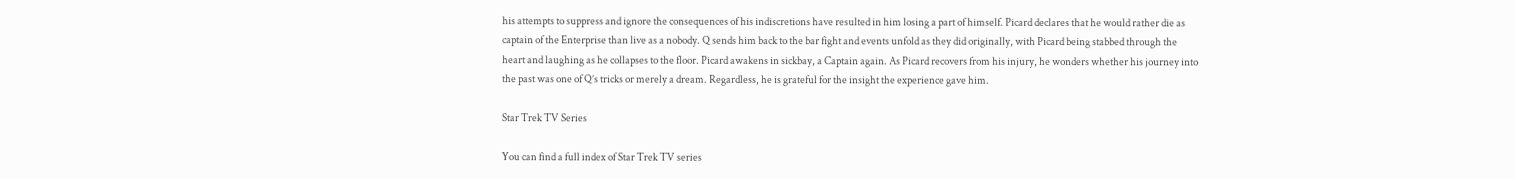his attempts to suppress and ignore the consequences of his indiscretions have resulted in him losing a part of himself. Picard declares that he would rather die as captain of the Enterprise than live as a nobody. Q sends him back to the bar fight and events unfold as they did originally, with Picard being stabbed through the heart and laughing as he collapses to the floor. Picard awakens in sickbay, a Captain again. As Picard recovers from his injury, he wonders whether his journey into the past was one of Q’s tricks or merely a dream. Regardless, he is grateful for the insight the experience gave him.

Star Trek TV Series

You can find a full index of Star Trek TV series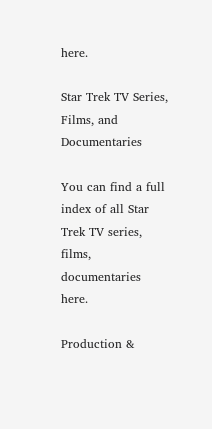here.

Star Trek TV Series, Films, and Documentaries

You can find a full index of all Star Trek TV series, films, documentaries here.

Production &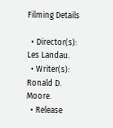Filming Details

  • Director(s): Les Landau.
  • Writer(s): Ronald D. Moore.
  • Release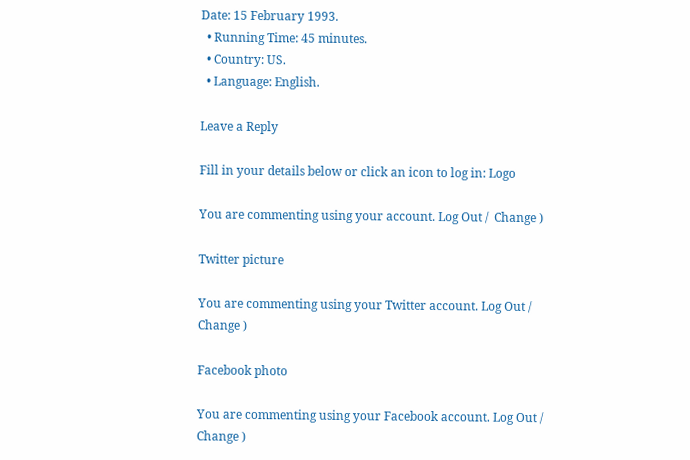Date: 15 February 1993.
  • Running Time: 45 minutes.
  • Country: US.
  • Language: English.

Leave a Reply

Fill in your details below or click an icon to log in: Logo

You are commenting using your account. Log Out /  Change )

Twitter picture

You are commenting using your Twitter account. Log Out /  Change )

Facebook photo

You are commenting using your Facebook account. Log Out /  Change )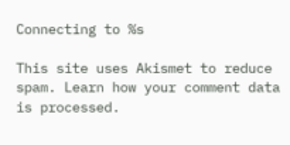Connecting to %s

This site uses Akismet to reduce spam. Learn how your comment data is processed.